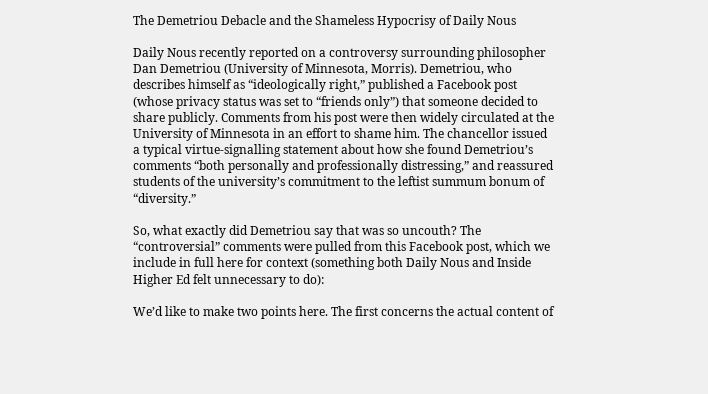The Demetriou Debacle and the Shameless Hypocrisy of Daily Nous

Daily Nous recently reported on a controversy surrounding philosopher Dan Demetriou (University of Minnesota, Morris). Demetriou, who describes himself as “ideologically right,” published a Facebook post (whose privacy status was set to “friends only”) that someone decided to share publicly. Comments from his post were then widely circulated at the University of Minnesota in an effort to shame him. The chancellor issued a typical virtue-signalling statement about how she found Demetriou’s comments “both personally and professionally distressing,” and reassured students of the university’s commitment to the leftist summum bonum of “diversity.”

So, what exactly did Demetriou say that was so uncouth? The “controversial” comments were pulled from this Facebook post, which we include in full here for context (something both Daily Nous and Inside Higher Ed felt unnecessary to do):

We’d like to make two points here. The first concerns the actual content of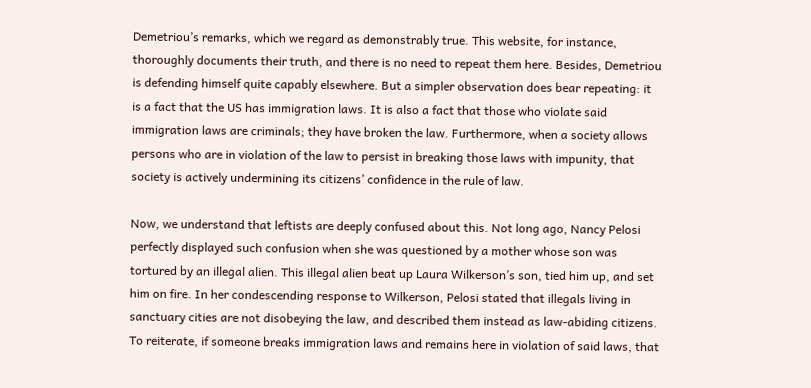Demetriou’s remarks, which we regard as demonstrably true. This website, for instance, thoroughly documents their truth, and there is no need to repeat them here. Besides, Demetriou is defending himself quite capably elsewhere. But a simpler observation does bear repeating: it is a fact that the US has immigration laws. It is also a fact that those who violate said immigration laws are criminals; they have broken the law. Furthermore, when a society allows persons who are in violation of the law to persist in breaking those laws with impunity, that society is actively undermining its citizens’ confidence in the rule of law.

Now, we understand that leftists are deeply confused about this. Not long ago, Nancy Pelosi perfectly displayed such confusion when she was questioned by a mother whose son was tortured by an illegal alien. This illegal alien beat up Laura Wilkerson’s son, tied him up, and set him on fire. In her condescending response to Wilkerson, Pelosi stated that illegals living in sanctuary cities are not disobeying the law, and described them instead as law-abiding citizens. To reiterate, if someone breaks immigration laws and remains here in violation of said laws, that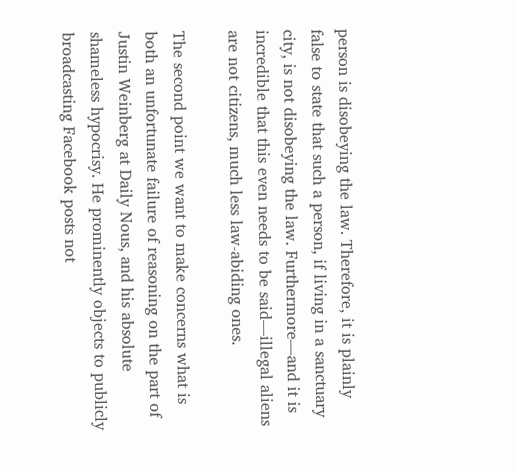person is disobeying the law. Therefore, it is plainly false to state that such a person, if living in a sanctuary city, is not disobeying the law. Furthermore—and it is incredible that this even needs to be said—illegal aliens are not citizens, much less law-abiding ones.

The second point we want to make concerns what is both an unfortunate failure of reasoning on the part of Justin Weinberg at Daily Nous, and his absolute shameless hypocrisy. He prominently objects to publicly broadcasting Facebook posts not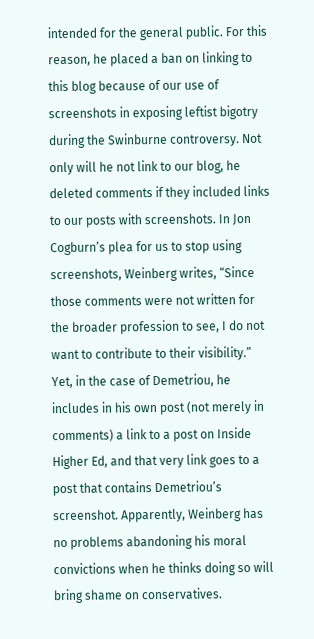intended for the general public. For this reason, he placed a ban on linking to this blog because of our use of screenshots in exposing leftist bigotry during the Swinburne controversy. Not only will he not link to our blog, he deleted comments if they included links to our posts with screenshots. In Jon Cogburn’s plea for us to stop using screenshots, Weinberg writes, “Since those comments were not written for the broader profession to see, I do not want to contribute to their visibility.” Yet, in the case of Demetriou, he includes in his own post (not merely in comments) a link to a post on Inside Higher Ed, and that very link goes to a post that contains Demetriou’s screenshot. Apparently, Weinberg has no problems abandoning his moral convictions when he thinks doing so will bring shame on conservatives.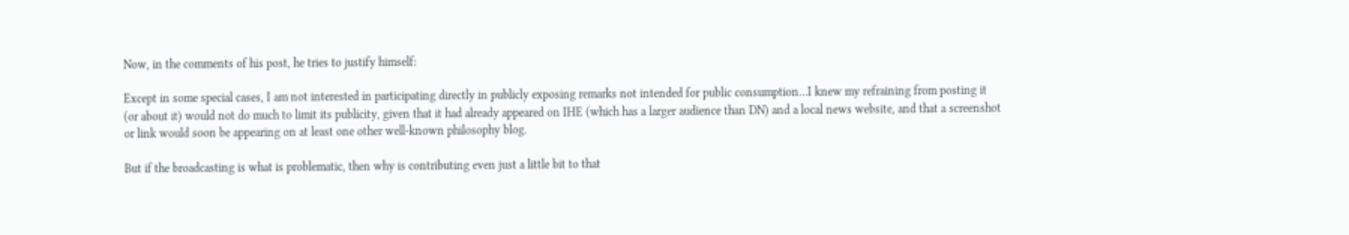Now, in the comments of his post, he tries to justify himself:

Except in some special cases, I am not interested in participating directly in publicly exposing remarks not intended for public consumption…I knew my refraining from posting it (or about it) would not do much to limit its publicity, given that it had already appeared on IHE (which has a larger audience than DN) and a local news website, and that a screenshot or link would soon be appearing on at least one other well-known philosophy blog.

But if the broadcasting is what is problematic, then why is contributing even just a little bit to that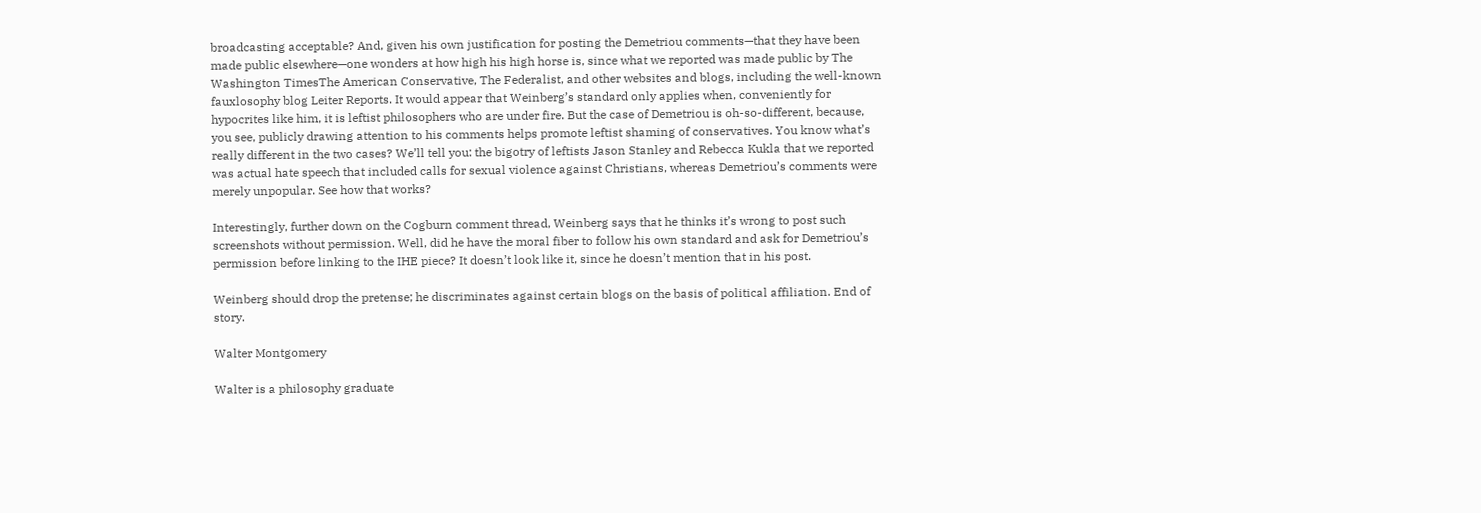broadcasting acceptable? And, given his own justification for posting the Demetriou comments—that they have been made public elsewhere—one wonders at how high his high horse is, since what we reported was made public by The Washington TimesThe American Conservative, The Federalist, and other websites and blogs, including the well-known fauxlosophy blog Leiter Reports. It would appear that Weinberg’s standard only applies when, conveniently for hypocrites like him, it is leftist philosophers who are under fire. But the case of Demetriou is oh-so-different, because, you see, publicly drawing attention to his comments helps promote leftist shaming of conservatives. You know what’s really different in the two cases? We’ll tell you: the bigotry of leftists Jason Stanley and Rebecca Kukla that we reported was actual hate speech that included calls for sexual violence against Christians, whereas Demetriou’s comments were merely unpopular. See how that works?

Interestingly, further down on the Cogburn comment thread, Weinberg says that he thinks it’s wrong to post such screenshots without permission. Well, did he have the moral fiber to follow his own standard and ask for Demetriou’s permission before linking to the IHE piece? It doesn’t look like it, since he doesn’t mention that in his post.

Weinberg should drop the pretense; he discriminates against certain blogs on the basis of political affiliation. End of story.

Walter Montgomery

Walter is a philosophy graduate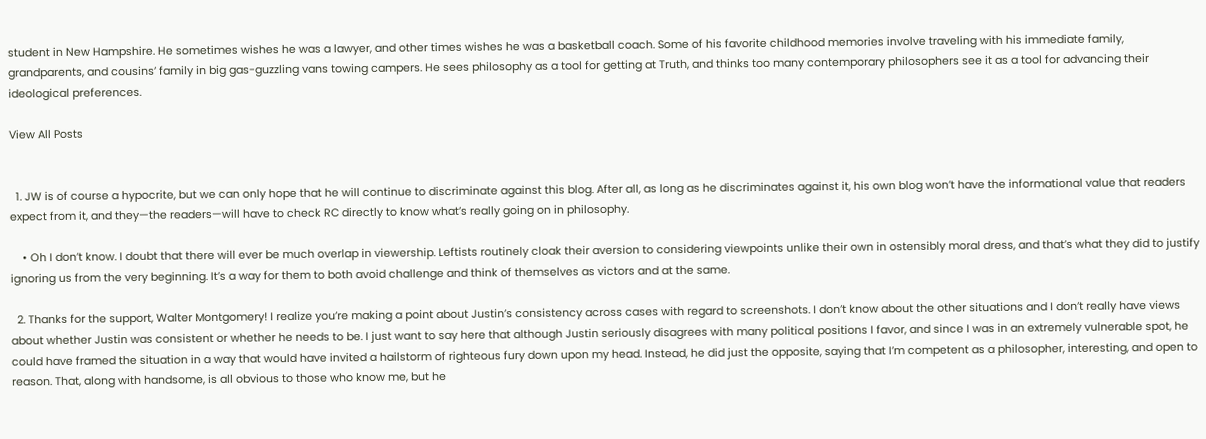student in New Hampshire. He sometimes wishes he was a lawyer, and other times wishes he was a basketball coach. Some of his favorite childhood memories involve traveling with his immediate family, grandparents, and cousins’ family in big gas-guzzling vans towing campers. He sees philosophy as a tool for getting at Truth, and thinks too many contemporary philosophers see it as a tool for advancing their ideological preferences.

View All Posts


  1. JW is of course a hypocrite, but we can only hope that he will continue to discriminate against this blog. After all, as long as he discriminates against it, his own blog won’t have the informational value that readers expect from it, and they—the readers—will have to check RC directly to know what’s really going on in philosophy.

    • Oh I don’t know. I doubt that there will ever be much overlap in viewership. Leftists routinely cloak their aversion to considering viewpoints unlike their own in ostensibly moral dress, and that’s what they did to justify ignoring us from the very beginning. It’s a way for them to both avoid challenge and think of themselves as victors and at the same.

  2. Thanks for the support, Walter Montgomery! I realize you’re making a point about Justin’s consistency across cases with regard to screenshots. I don’t know about the other situations and I don’t really have views about whether Justin was consistent or whether he needs to be. I just want to say here that although Justin seriously disagrees with many political positions I favor, and since I was in an extremely vulnerable spot, he could have framed the situation in a way that would have invited a hailstorm of righteous fury down upon my head. Instead, he did just the opposite, saying that I’m competent as a philosopher, interesting, and open to reason. That, along with handsome, is all obvious to those who know me, but he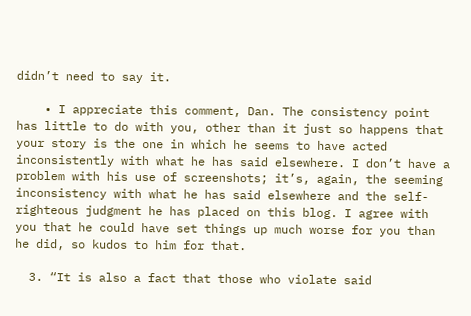didn’t need to say it.

    • I appreciate this comment, Dan. The consistency point has little to do with you, other than it just so happens that your story is the one in which he seems to have acted inconsistently with what he has said elsewhere. I don’t have a problem with his use of screenshots; it’s, again, the seeming inconsistency with what he has said elsewhere and the self-righteous judgment he has placed on this blog. I agree with you that he could have set things up much worse for you than he did, so kudos to him for that.

  3. “It is also a fact that those who violate said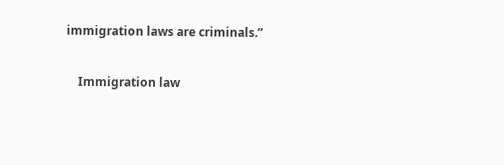immigration laws are criminals.”

    Immigration law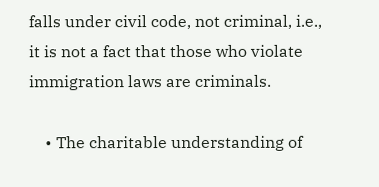falls under civil code, not criminal, i.e., it is not a fact that those who violate immigration laws are criminals.

    • The charitable understanding of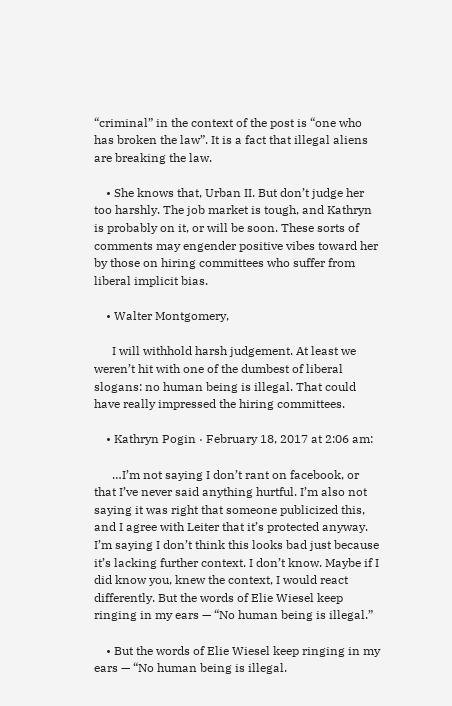“criminal” in the context of the post is “one who has broken the law”. It is a fact that illegal aliens are breaking the law.

    • She knows that, Urban II. But don’t judge her too harshly. The job market is tough, and Kathryn is probably on it, or will be soon. These sorts of comments may engender positive vibes toward her by those on hiring committees who suffer from liberal implicit bias.

    • Walter Montgomery,

      I will withhold harsh judgement. At least we weren’t hit with one of the dumbest of liberal slogans: no human being is illegal. That could have really impressed the hiring committees.

    • Kathryn Pogin · February 18, 2017 at 2:06 am:

      …I’m not saying I don’t rant on facebook, or that I’ve never said anything hurtful. I’m also not saying it was right that someone publicized this, and I agree with Leiter that it’s protected anyway. I’m saying I don’t think this looks bad just because it’s lacking further context. I don’t know. Maybe if I did know you, knew the context, I would react differently. But the words of Elie Wiesel keep ringing in my ears — “No human being is illegal.”

    • But the words of Elie Wiesel keep ringing in my ears — “No human being is illegal.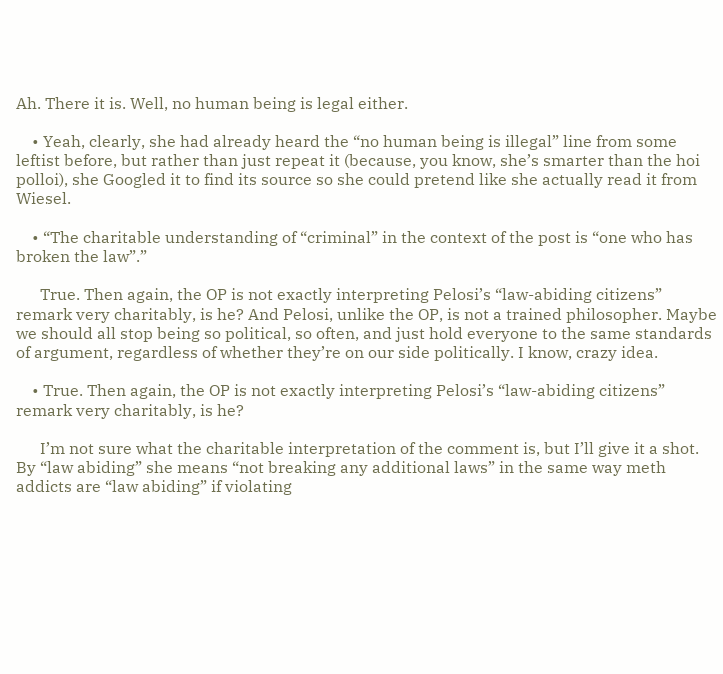Ah. There it is. Well, no human being is legal either.

    • Yeah, clearly, she had already heard the “no human being is illegal” line from some leftist before, but rather than just repeat it (because, you know, she’s smarter than the hoi polloi), she Googled it to find its source so she could pretend like she actually read it from Wiesel.

    • “The charitable understanding of “criminal” in the context of the post is “one who has broken the law”.”

      True. Then again, the OP is not exactly interpreting Pelosi’s “law-abiding citizens” remark very charitably, is he? And Pelosi, unlike the OP, is not a trained philosopher. Maybe we should all stop being so political, so often, and just hold everyone to the same standards of argument, regardless of whether they’re on our side politically. I know, crazy idea.

    • True. Then again, the OP is not exactly interpreting Pelosi’s “law-abiding citizens” remark very charitably, is he?

      I’m not sure what the charitable interpretation of the comment is, but I’ll give it a shot. By “law abiding” she means “not breaking any additional laws” in the same way meth addicts are “law abiding” if violating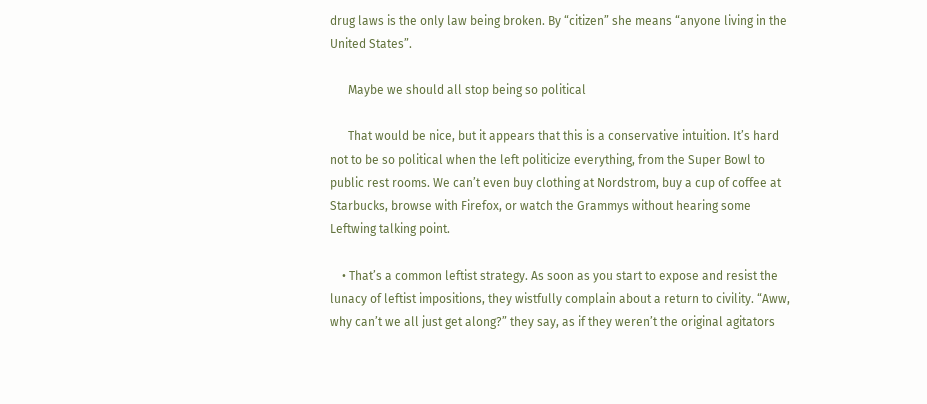drug laws is the only law being broken. By “citizen” she means “anyone living in the United States”.

      Maybe we should all stop being so political

      That would be nice, but it appears that this is a conservative intuition. It’s hard not to be so political when the left politicize everything, from the Super Bowl to public rest rooms. We can’t even buy clothing at Nordstrom, buy a cup of coffee at Starbucks, browse with Firefox, or watch the Grammys without hearing some Leftwing talking point.

    • That’s a common leftist strategy. As soon as you start to expose and resist the lunacy of leftist impositions, they wistfully complain about a return to civility. “Aww, why can’t we all just get along?” they say, as if they weren’t the original agitators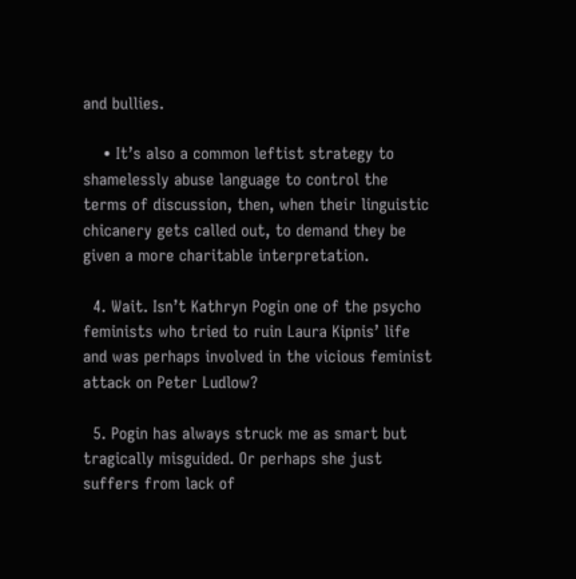and bullies.

    • It’s also a common leftist strategy to shamelessly abuse language to control the terms of discussion, then, when their linguistic chicanery gets called out, to demand they be given a more charitable interpretation.

  4. Wait. Isn’t Kathryn Pogin one of the psycho feminists who tried to ruin Laura Kipnis’ life and was perhaps involved in the vicious feminist attack on Peter Ludlow?

  5. Pogin has always struck me as smart but tragically misguided. Or perhaps she just suffers from lack of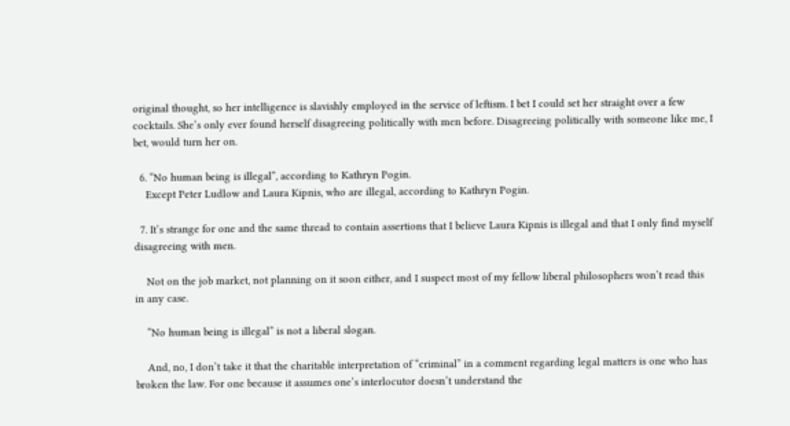original thought, so her intelligence is slavishly employed in the service of leftism. I bet I could set her straight over a few cocktails. She’s only ever found herself disagreeing politically with men before. Disagreeing politically with someone like me, I bet, would turn her on.

  6. “No human being is illegal”, according to Kathryn Pogin.
    Except Peter Ludlow and Laura Kipnis, who are illegal, according to Kathryn Pogin.

  7. It’s strange for one and the same thread to contain assertions that I believe Laura Kipnis is illegal and that I only find myself disagreeing with men.

    Not on the job market, not planning on it soon either, and I suspect most of my fellow liberal philosophers won’t read this in any case.

    “No human being is illegal” is not a liberal slogan.

    And, no, I don’t take it that the charitable interpretation of “criminal” in a comment regarding legal matters is one who has broken the law. For one because it assumes one’s interlocutor doesn’t understand the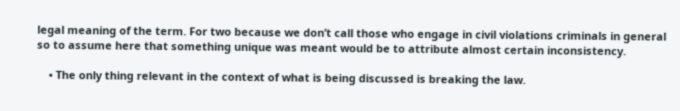legal meaning of the term. For two because we don’t call those who engage in civil violations criminals in general so to assume here that something unique was meant would be to attribute almost certain inconsistency.

    • The only thing relevant in the context of what is being discussed is breaking the law.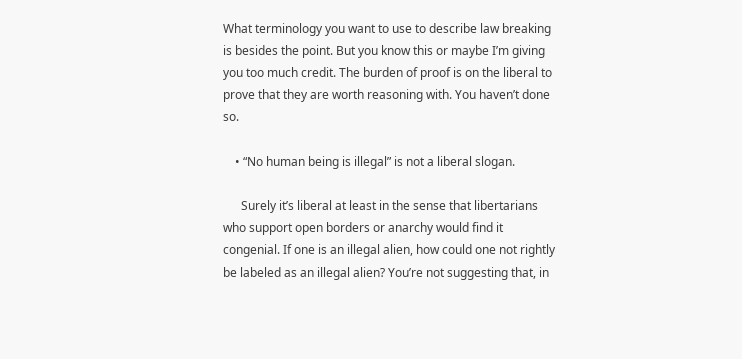What terminology you want to use to describe law breaking is besides the point. But you know this or maybe I’m giving you too much credit. The burden of proof is on the liberal to prove that they are worth reasoning with. You haven’t done so.

    • “No human being is illegal” is not a liberal slogan.

      Surely it’s liberal at least in the sense that libertarians who support open borders or anarchy would find it congenial. If one is an illegal alien, how could one not rightly be labeled as an illegal alien? You’re not suggesting that, in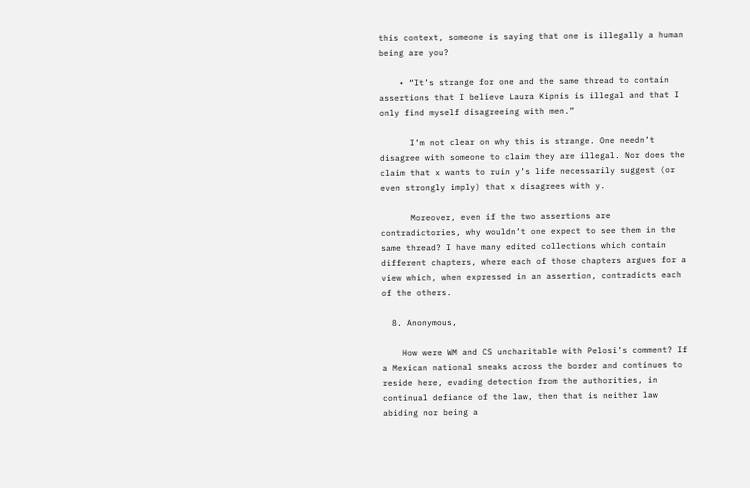this context, someone is saying that one is illegally a human being are you?

    • “It’s strange for one and the same thread to contain assertions that I believe Laura Kipnis is illegal and that I only find myself disagreeing with men.”

      I’m not clear on why this is strange. One needn’t disagree with someone to claim they are illegal. Nor does the claim that x wants to ruin y’s life necessarily suggest (or even strongly imply) that x disagrees with y.

      Moreover, even if the two assertions are contradictories, why wouldn’t one expect to see them in the same thread? I have many edited collections which contain different chapters, where each of those chapters argues for a view which, when expressed in an assertion, contradicts each of the others.

  8. Anonymous,

    How were WM and CS uncharitable with Pelosi’s comment? If a Mexican national sneaks across the border and continues to reside here, evading detection from the authorities, in continual defiance of the law, then that is neither law abiding nor being a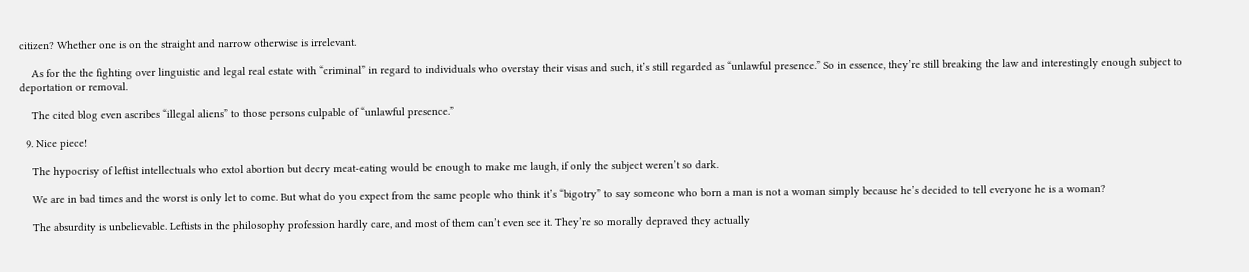citizen? Whether one is on the straight and narrow otherwise is irrelevant.

    As for the the fighting over linguistic and legal real estate with “criminal” in regard to individuals who overstay their visas and such, it’s still regarded as “unlawful presence.” So in essence, they’re still breaking the law and interestingly enough subject to deportation or removal.

    The cited blog even ascribes “illegal aliens” to those persons culpable of “unlawful presence.”

  9. Nice piece!

    The hypocrisy of leftist intellectuals who extol abortion but decry meat-eating would be enough to make me laugh, if only the subject weren’t so dark.

    We are in bad times and the worst is only let to come. But what do you expect from the same people who think it’s “bigotry” to say someone who born a man is not a woman simply because he’s decided to tell everyone he is a woman?

    The absurdity is unbelievable. Leftists in the philosophy profession hardly care, and most of them can’t even see it. They’re so morally depraved they actually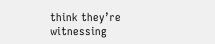think they’re witnessing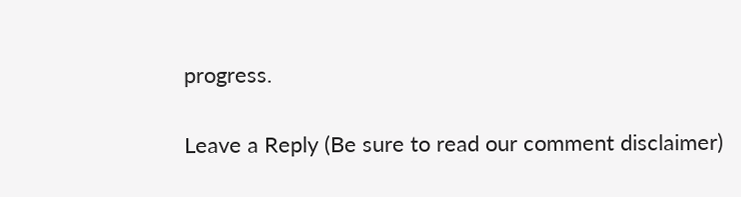progress.

Leave a Reply (Be sure to read our comment disclaimer)